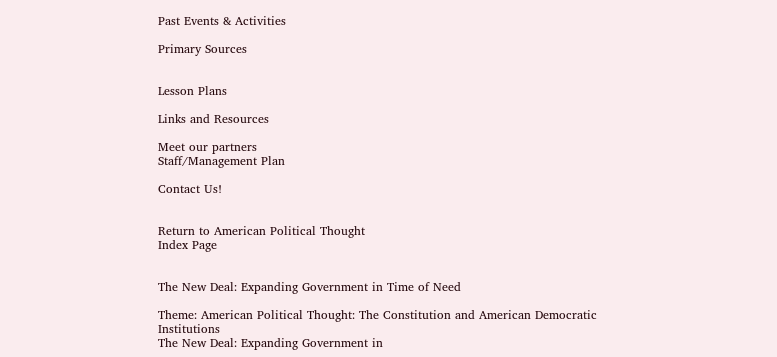Past Events & Activities

Primary Sources


Lesson Plans

Links and Resources

Meet our partners
Staff/Management Plan

Contact Us!


Return to American Political Thought
Index Page


The New Deal: Expanding Government in Time of Need

Theme: American Political Thought: The Constitution and American Democratic Institutions
The New Deal: Expanding Government in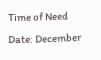Time of Need
Date: December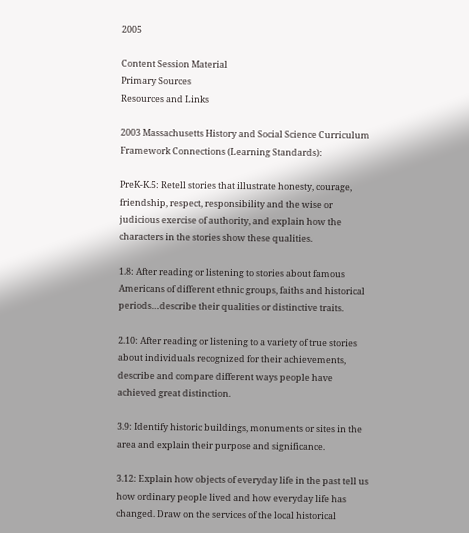2005

Content Session Material
Primary Sources
Resources and Links

2003 Massachusetts History and Social Science Curriculum Framework Connections (Learning Standards):

PreK-K.5: Retell stories that illustrate honesty, courage, friendship, respect, responsibility and the wise or judicious exercise of authority, and explain how the characters in the stories show these qualities.

1.8: After reading or listening to stories about famous Americans of different ethnic groups, faiths and historical periods…describe their qualities or distinctive traits.

2.10: After reading or listening to a variety of true stories about individuals recognized for their achievements, describe and compare different ways people have achieved great distinction.

3.9: Identify historic buildings, monuments or sites in the area and explain their purpose and significance.

3.12: Explain how objects of everyday life in the past tell us how ordinary people lived and how everyday life has changed. Draw on the services of the local historical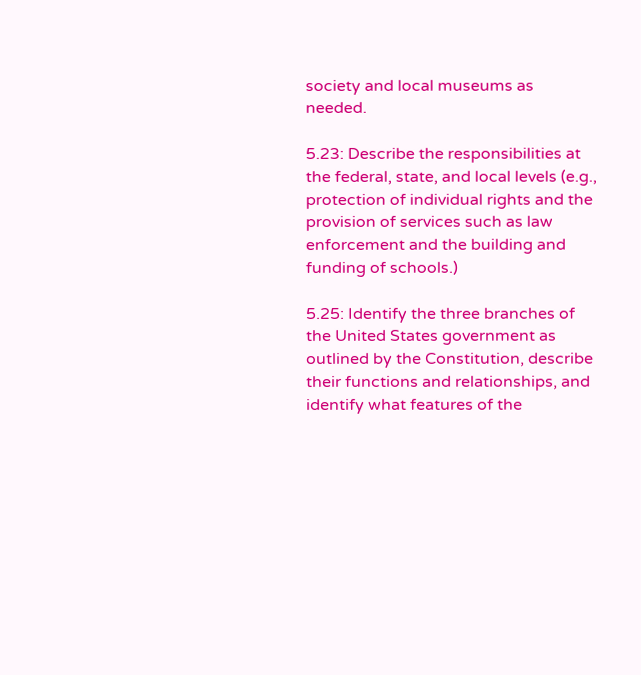society and local museums as needed.

5.23: Describe the responsibilities at the federal, state, and local levels (e.g., protection of individual rights and the provision of services such as law enforcement and the building and funding of schools.)

5.25: Identify the three branches of the United States government as outlined by the Constitution, describe their functions and relationships, and identify what features of the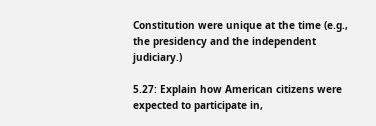Constitution were unique at the time (e.g., the presidency and the independent judiciary.)

5.27: Explain how American citizens were expected to participate in,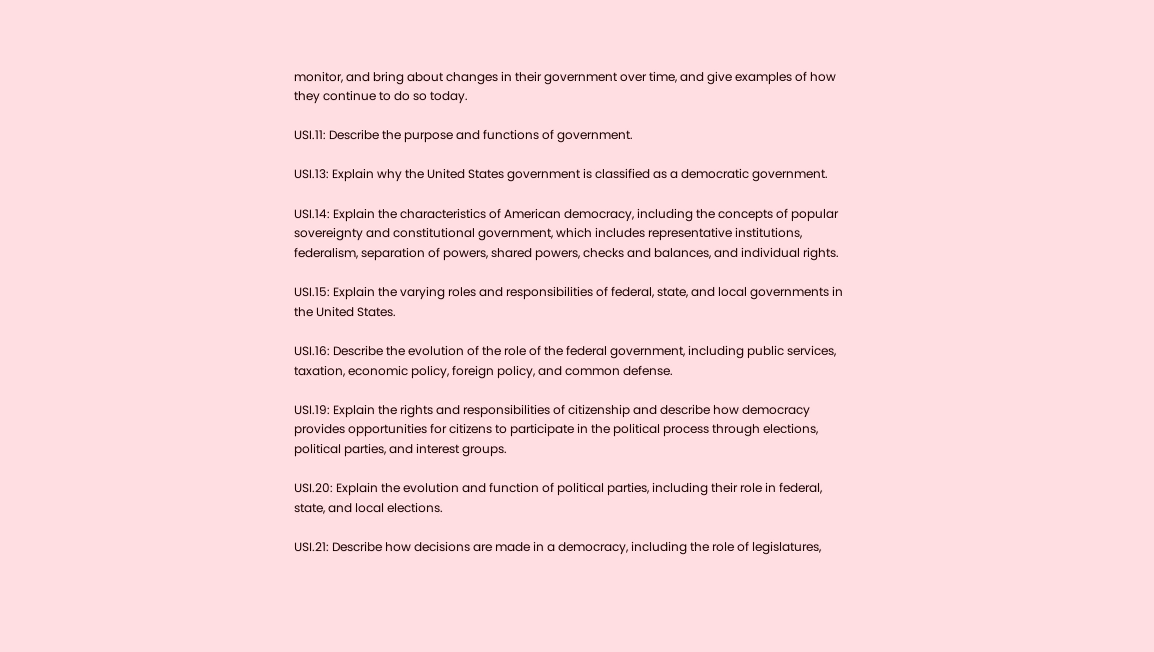monitor, and bring about changes in their government over time, and give examples of how they continue to do so today.

USI.11: Describe the purpose and functions of government.

USI.13: Explain why the United States government is classified as a democratic government.

USI.14: Explain the characteristics of American democracy, including the concepts of popular sovereignty and constitutional government, which includes representative institutions, federalism, separation of powers, shared powers, checks and balances, and individual rights.

USI.15: Explain the varying roles and responsibilities of federal, state, and local governments in the United States.

USI.16: Describe the evolution of the role of the federal government, including public services, taxation, economic policy, foreign policy, and common defense.

USI.19: Explain the rights and responsibilities of citizenship and describe how democracy provides opportunities for citizens to participate in the political process through elections, political parties, and interest groups.

USI.20: Explain the evolution and function of political parties, including their role in federal, state, and local elections.

USI.21: Describe how decisions are made in a democracy, including the role of legislatures,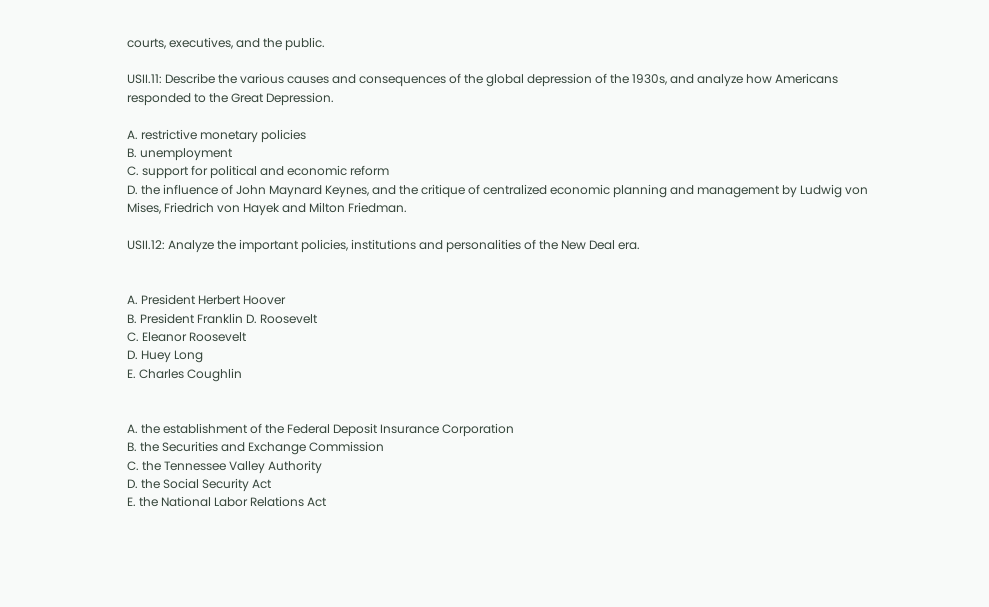courts, executives, and the public.

USII.11: Describe the various causes and consequences of the global depression of the 1930s, and analyze how Americans responded to the Great Depression.

A. restrictive monetary policies
B. unemployment
C. support for political and economic reform
D. the influence of John Maynard Keynes, and the critique of centralized economic planning and management by Ludwig von Mises, Friedrich von Hayek and Milton Friedman.

USII.12: Analyze the important policies, institutions and personalities of the New Deal era.


A. President Herbert Hoover
B. President Franklin D. Roosevelt
C. Eleanor Roosevelt
D. Huey Long
E. Charles Coughlin


A. the establishment of the Federal Deposit Insurance Corporation
B. the Securities and Exchange Commission
C. the Tennessee Valley Authority
D. the Social Security Act
E. the National Labor Relations Act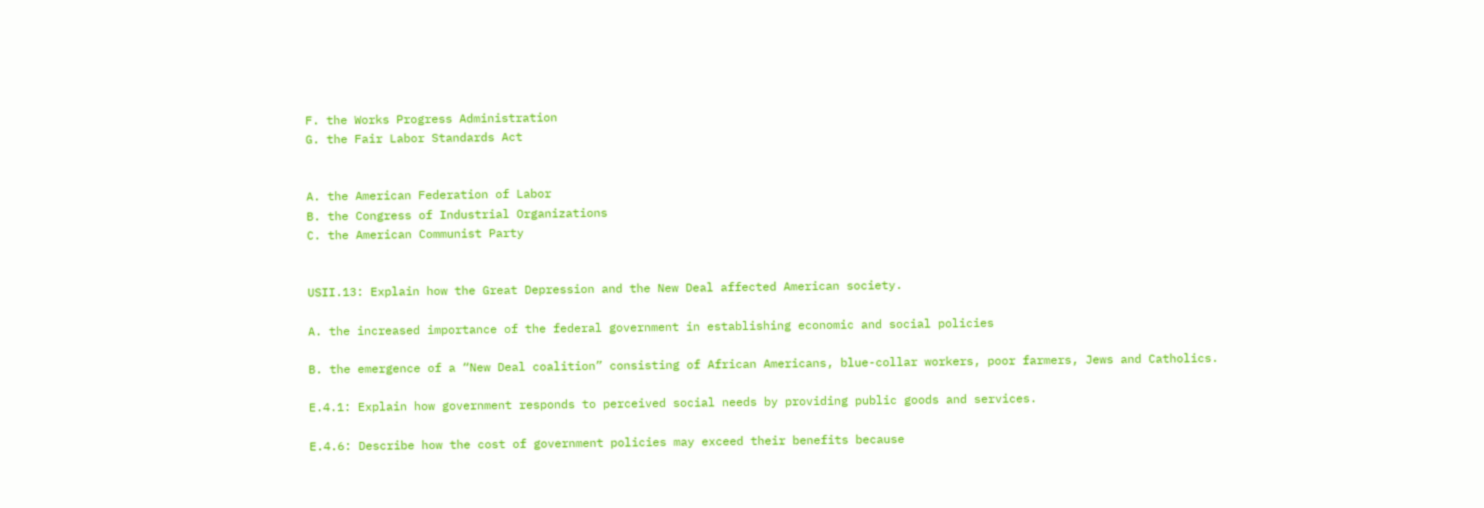F. the Works Progress Administration
G. the Fair Labor Standards Act


A. the American Federation of Labor
B. the Congress of Industrial Organizations
C. the American Communist Party


USII.13: Explain how the Great Depression and the New Deal affected American society.

A. the increased importance of the federal government in establishing economic and social policies

B. the emergence of a “New Deal coalition” consisting of African Americans, blue-collar workers, poor farmers, Jews and Catholics.

E.4.1: Explain how government responds to perceived social needs by providing public goods and services.

E.4.6: Describe how the cost of government policies may exceed their benefits because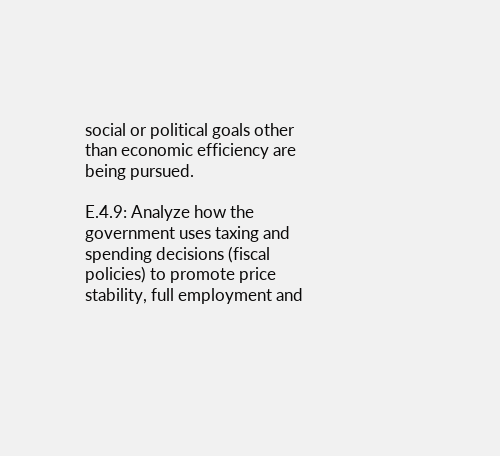social or political goals other than economic efficiency are being pursued.

E.4.9: Analyze how the government uses taxing and spending decisions (fiscal policies) to promote price stability, full employment and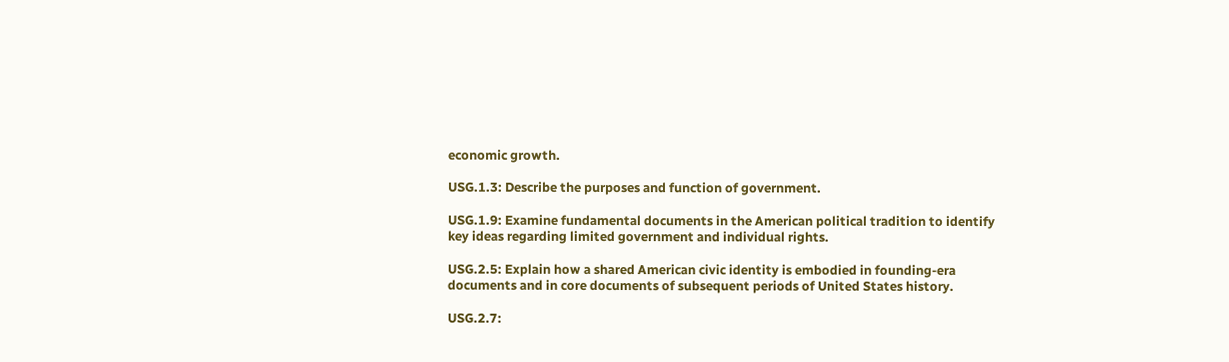economic growth.

USG.1.3: Describe the purposes and function of government.

USG.1.9: Examine fundamental documents in the American political tradition to identify key ideas regarding limited government and individual rights.

USG.2.5: Explain how a shared American civic identity is embodied in founding-era documents and in core documents of subsequent periods of United States history.

USG.2.7: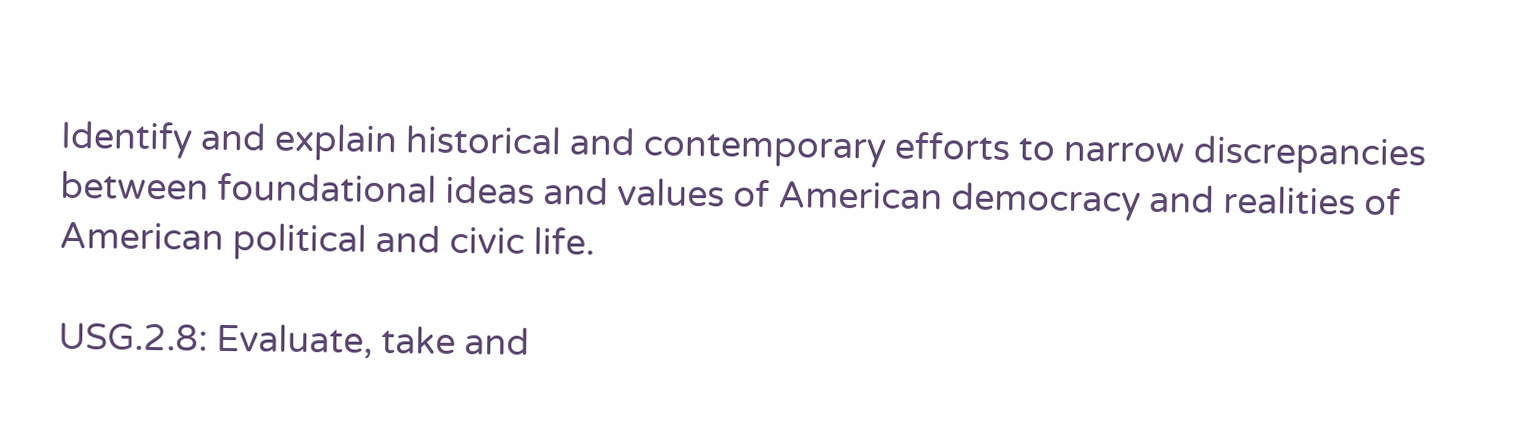Identify and explain historical and contemporary efforts to narrow discrepancies between foundational ideas and values of American democracy and realities of American political and civic life.

USG.2.8: Evaluate, take and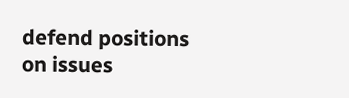defend positions on issues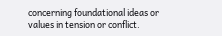concerning foundational ideas or values in tension or conflict.